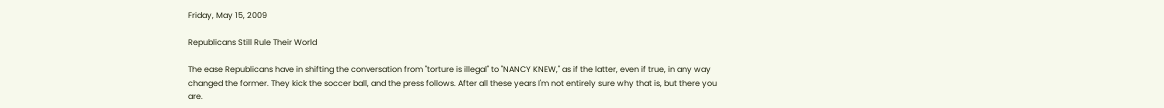Friday, May 15, 2009

Republicans Still Rule Their World

The ease Republicans have in shifting the conversation from "torture is illegal" to "NANCY KNEW," as if the latter, even if true, in any way changed the former. They kick the soccer ball, and the press follows. After all these years I'm not entirely sure why that is, but there you are.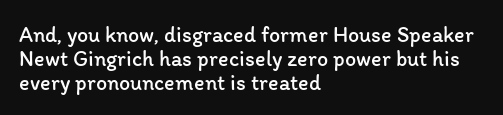And, you know, disgraced former House Speaker Newt Gingrich has precisely zero power but his every pronouncement is treated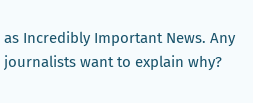as Incredibly Important News. Any journalists want to explain why?